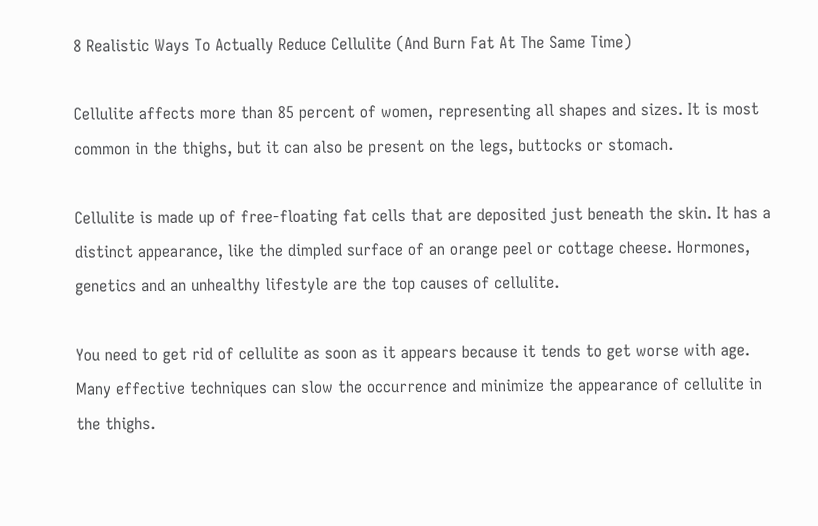8 Realistic Ways To Actually Reduce Cellulite (And Burn Fat At The Same Time)

Cellulite affects more than 85 percent of women, representing all shapes and sizes. It is most common in the thighs, but it can also be present on the legs, buttocks or stomach.

Cellulite is made up of free-floating fat cells that are deposited just beneath the skin. It has a distinct appearance, like the dimpled surface of an orange peel or cottage cheese. Hormones, genetics and an unhealthy lifestyle are the top causes of cellulite.

You need to get rid of cellulite as soon as it appears because it tends to get worse with age. Many effective techniques can slow the occurrence and minimize the appearance of cellulite in the thighs.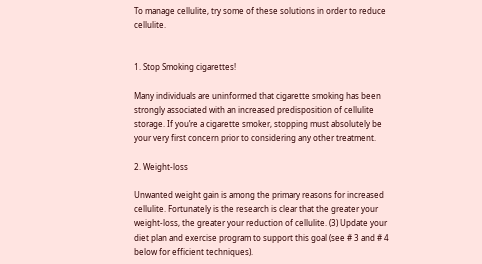To manage cellulite, try some of these solutions in order to reduce cellulite.


1. Stop Smoking cigarettes!

Many individuals are uninformed that cigarette smoking has been strongly associated with an increased predisposition of cellulite storage. If you’re a cigarette smoker, stopping must absolutely be your very first concern prior to considering any other treatment.

2. Weight-loss

Unwanted weight gain is among the primary reasons for increased cellulite. Fortunately is the research is clear that the greater your weight-loss, the greater your reduction of cellulite. (3) Update your diet plan and exercise program to support this goal (see # 3 and # 4 below for efficient techniques).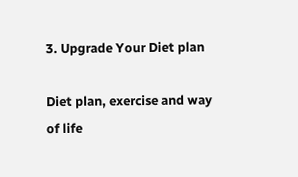3. Upgrade Your Diet plan

Diet plan, exercise and way of life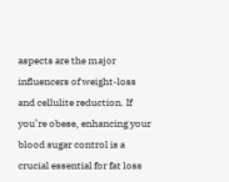aspects are the major influencers of weight-loss and cellulite reduction. If you’re obese, enhancing your blood sugar control is a crucial essential for fat loss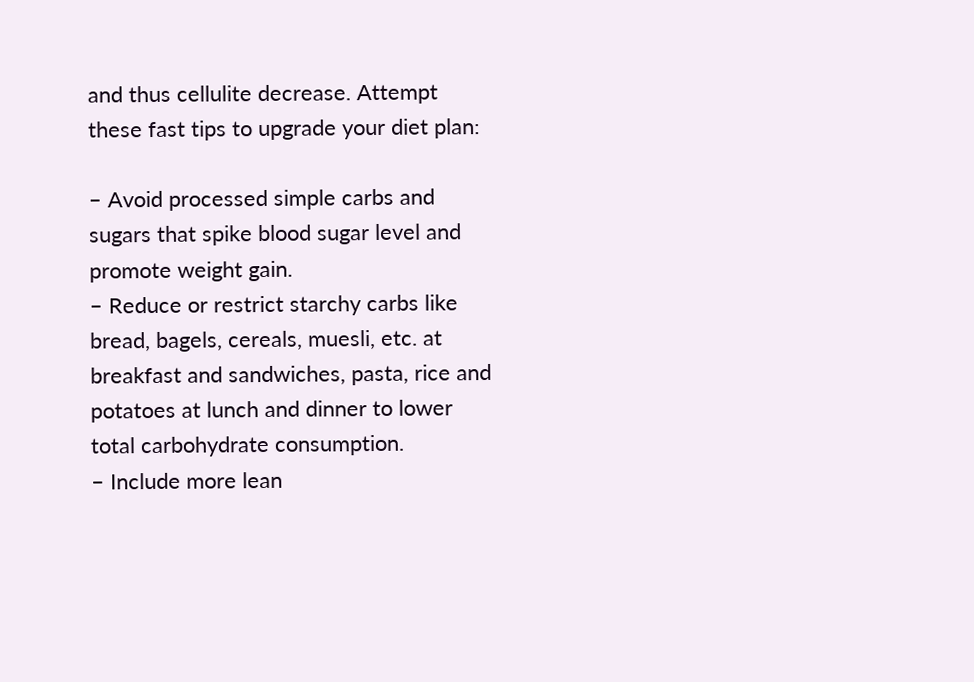and thus cellulite decrease. Attempt these fast tips to upgrade your diet plan:

– Avoid processed simple carbs and sugars that spike blood sugar level and promote weight gain.
– Reduce or restrict starchy carbs like bread, bagels, cereals, muesli, etc. at breakfast and sandwiches, pasta, rice and potatoes at lunch and dinner to lower total carbohydrate consumption.
– Include more lean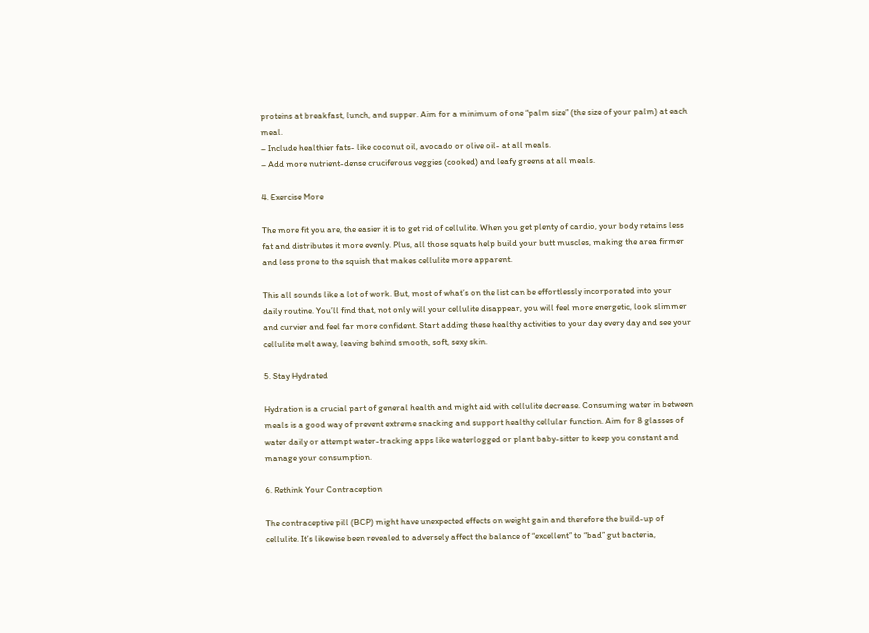proteins at breakfast, lunch, and supper. Aim for a minimum of one “palm size” (the size of your palm) at each meal.
– Include healthier fats- like coconut oil, avocado or olive oil- at all meals.
– Add more nutrient-dense cruciferous veggies (cooked) and leafy greens at all meals.

4. Exercise More

The more fit you are, the easier it is to get rid of cellulite. When you get plenty of cardio, your body retains less fat and distributes it more evenly. Plus, all those squats help build your butt muscles, making the area firmer and less prone to the squish that makes cellulite more apparent.

This all sounds like a lot of work. But, most of what’s on the list can be effortlessly incorporated into your daily routine. You’ll find that, not only will your cellulite disappear, you will feel more energetic, look slimmer and curvier and feel far more confident. Start adding these healthy activities to your day every day and see your cellulite melt away, leaving behind smooth, soft, sexy skin.

5. Stay Hydrated

Hydration is a crucial part of general health and might aid with cellulite decrease. Consuming water in between meals is a good way of prevent extreme snacking and support healthy cellular function. Aim for 8 glasses of water daily or attempt water-tracking apps like waterlogged or plant baby-sitter to keep you constant and manage your consumption.

6. Rethink Your Contraception

The contraceptive pill (BCP) might have unexpected effects on weight gain and therefore the build-up of cellulite. It’s likewise been revealed to adversely affect the balance of “excellent” to “bad” gut bacteria,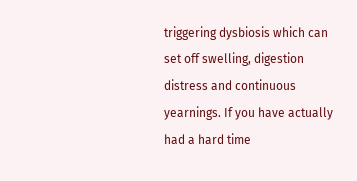triggering dysbiosis which can set off swelling, digestion distress and continuous yearnings. If you have actually had a hard time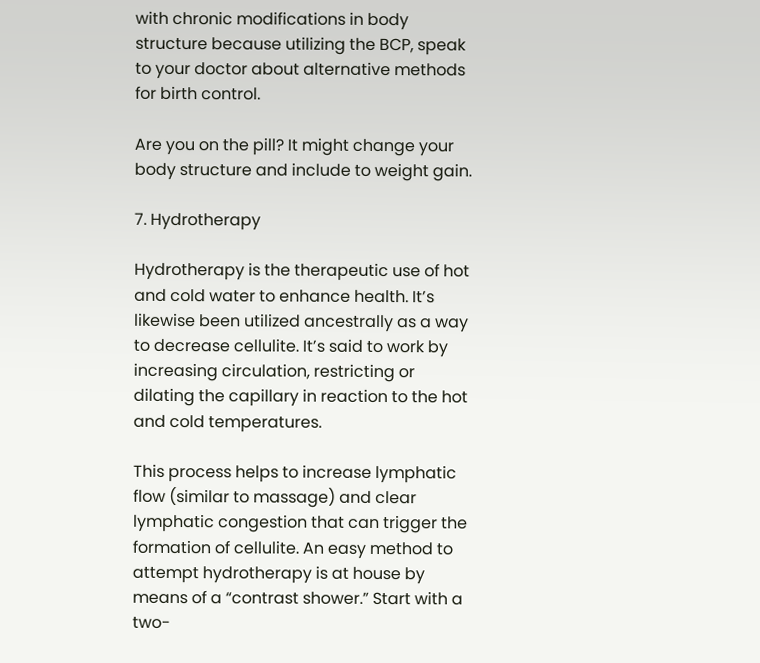with chronic modifications in body structure because utilizing the BCP, speak to your doctor about alternative methods for birth control.

Are you on the pill? It might change your body structure and include to weight gain.

7. Hydrotherapy

Hydrotherapy is the therapeutic use of hot and cold water to enhance health. It’s likewise been utilized ancestrally as a way to decrease cellulite. It’s said to work by increasing circulation, restricting or dilating the capillary in reaction to the hot and cold temperatures.

This process helps to increase lymphatic flow (similar to massage) and clear lymphatic congestion that can trigger the formation of cellulite. An easy method to attempt hydrotherapy is at house by means of a “contrast shower.” Start with a two-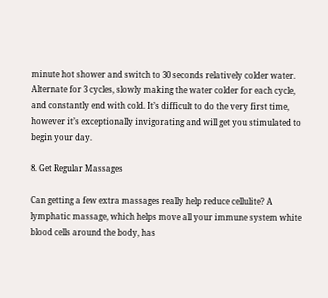minute hot shower and switch to 30 seconds relatively colder water. Alternate for 3 cycles, slowly making the water colder for each cycle, and constantly end with cold. It’s difficult to do the very first time, however it’s exceptionally invigorating and will get you stimulated to begin your day.

8. Get Regular Massages

Can getting a few extra massages really help reduce cellulite? A lymphatic massage, which helps move all your immune system white blood cells around the body, has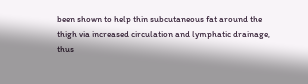been shown to help thin subcutaneous fat around the thigh via increased circulation and lymphatic drainage, thus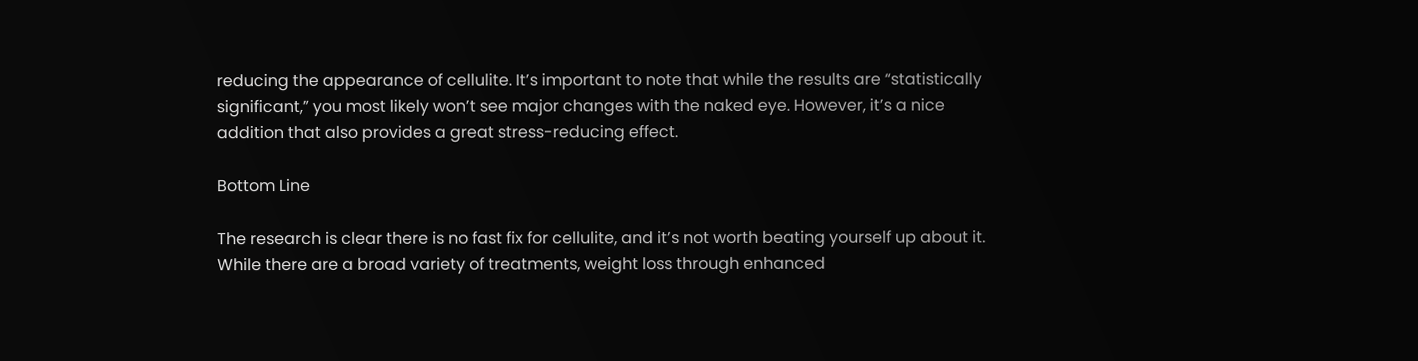reducing the appearance of cellulite. It’s important to note that while the results are “statistically significant,” you most likely won’t see major changes with the naked eye. However, it’s a nice addition that also provides a great stress-reducing effect.

Bottom Line

The research is clear there is no fast fix for cellulite, and it’s not worth beating yourself up about it. While there are a broad variety of treatments, weight loss through enhanced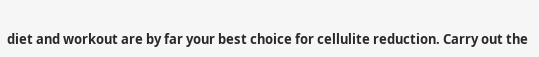diet and workout are by far your best choice for cellulite reduction. Carry out the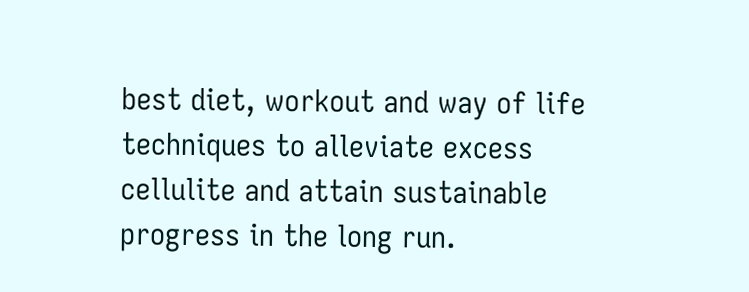best diet, workout and way of life techniques to alleviate excess cellulite and attain sustainable progress in the long run.